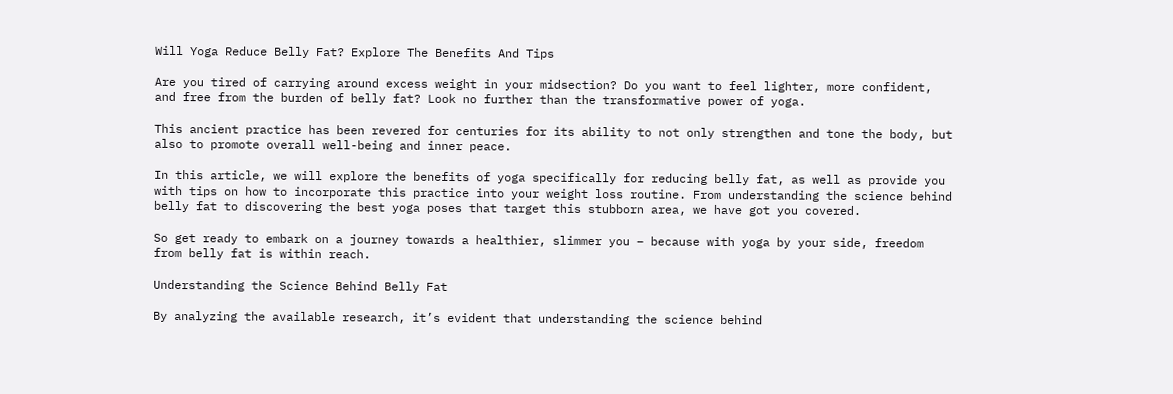Will Yoga Reduce Belly Fat? Explore The Benefits And Tips

Are you tired of carrying around excess weight in your midsection? Do you want to feel lighter, more confident, and free from the burden of belly fat? Look no further than the transformative power of yoga.

This ancient practice has been revered for centuries for its ability to not only strengthen and tone the body, but also to promote overall well-being and inner peace.

In this article, we will explore the benefits of yoga specifically for reducing belly fat, as well as provide you with tips on how to incorporate this practice into your weight loss routine. From understanding the science behind belly fat to discovering the best yoga poses that target this stubborn area, we have got you covered.

So get ready to embark on a journey towards a healthier, slimmer you – because with yoga by your side, freedom from belly fat is within reach.

Understanding the Science Behind Belly Fat

By analyzing the available research, it’s evident that understanding the science behind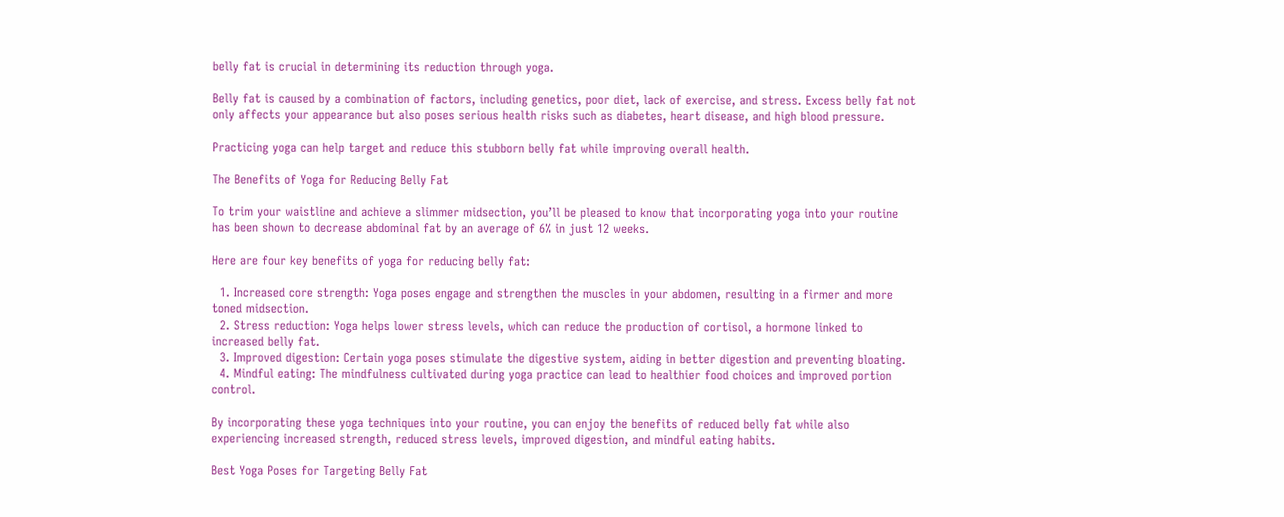belly fat is crucial in determining its reduction through yoga.

Belly fat is caused by a combination of factors, including genetics, poor diet, lack of exercise, and stress. Excess belly fat not only affects your appearance but also poses serious health risks such as diabetes, heart disease, and high blood pressure.

Practicing yoga can help target and reduce this stubborn belly fat while improving overall health.

The Benefits of Yoga for Reducing Belly Fat

To trim your waistline and achieve a slimmer midsection, you’ll be pleased to know that incorporating yoga into your routine has been shown to decrease abdominal fat by an average of 6% in just 12 weeks.

Here are four key benefits of yoga for reducing belly fat:

  1. Increased core strength: Yoga poses engage and strengthen the muscles in your abdomen, resulting in a firmer and more toned midsection.
  2. Stress reduction: Yoga helps lower stress levels, which can reduce the production of cortisol, a hormone linked to increased belly fat.
  3. Improved digestion: Certain yoga poses stimulate the digestive system, aiding in better digestion and preventing bloating.
  4. Mindful eating: The mindfulness cultivated during yoga practice can lead to healthier food choices and improved portion control.

By incorporating these yoga techniques into your routine, you can enjoy the benefits of reduced belly fat while also experiencing increased strength, reduced stress levels, improved digestion, and mindful eating habits.

Best Yoga Poses for Targeting Belly Fat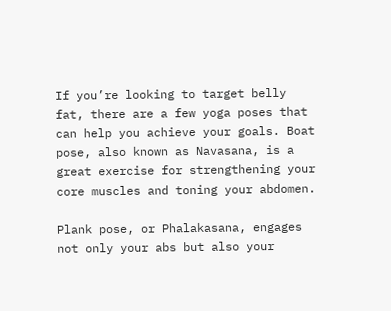If you’re looking to target belly fat, there are a few yoga poses that can help you achieve your goals. Boat pose, also known as Navasana, is a great exercise for strengthening your core muscles and toning your abdomen.

Plank pose, or Phalakasana, engages not only your abs but also your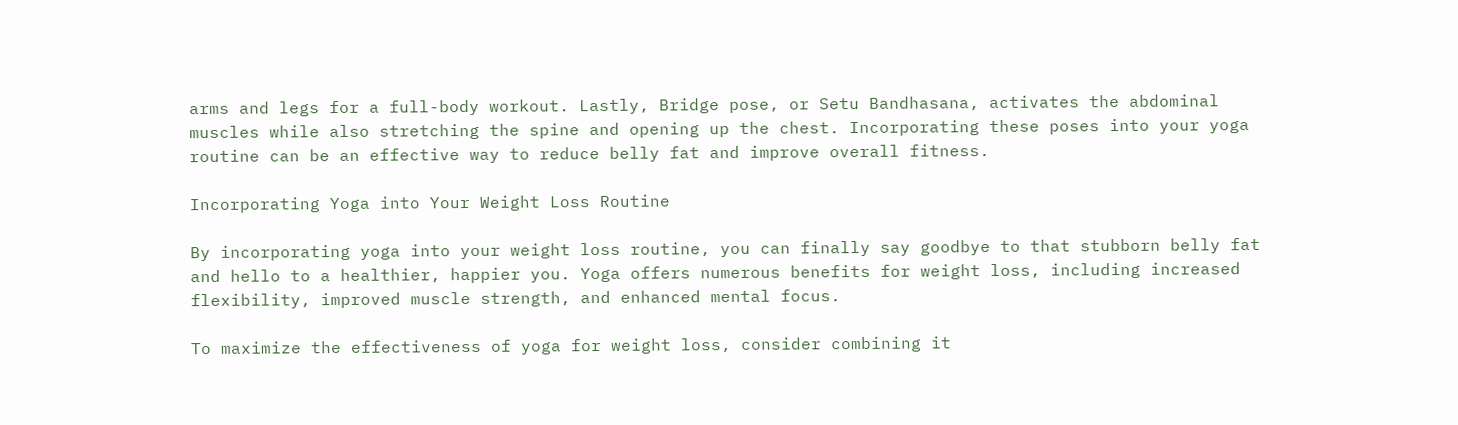arms and legs for a full-body workout. Lastly, Bridge pose, or Setu Bandhasana, activates the abdominal muscles while also stretching the spine and opening up the chest. Incorporating these poses into your yoga routine can be an effective way to reduce belly fat and improve overall fitness.

Incorporating Yoga into Your Weight Loss Routine

By incorporating yoga into your weight loss routine, you can finally say goodbye to that stubborn belly fat and hello to a healthier, happier you. Yoga offers numerous benefits for weight loss, including increased flexibility, improved muscle strength, and enhanced mental focus.

To maximize the effectiveness of yoga for weight loss, consider combining it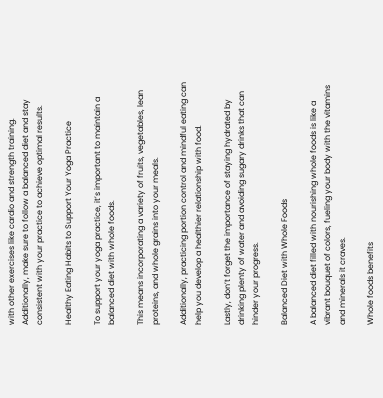with other exercises like cardio and strength training. Additionally, make sure to follow a balanced diet and stay consistent with your practice to achieve optimal results.

Healthy Eating Habits to Support Your Yoga Practice

To support your yoga practice, it’s important to maintain a balanced diet with whole foods.

This means incorporating a variety of fruits, vegetables, lean proteins, and whole grains into your meals.

Additionally, practicing portion control and mindful eating can help you develop a healthier relationship with food.

Lastly, don’t forget the importance of staying hydrated by drinking plenty of water and avoiding sugary drinks that can hinder your progress.

Balanced Diet with Whole Foods

A balanced diet filled with nourishing whole foods is like a vibrant bouquet of colors, fueling your body with the vitamins and minerals it craves.

Whole foods benefits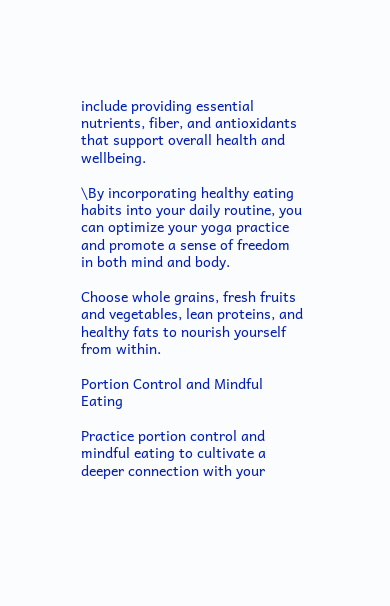include providing essential nutrients, fiber, and antioxidants that support overall health and wellbeing.

\By incorporating healthy eating habits into your daily routine, you can optimize your yoga practice and promote a sense of freedom in both mind and body.

Choose whole grains, fresh fruits and vegetables, lean proteins, and healthy fats to nourish yourself from within.

Portion Control and Mindful Eating

Practice portion control and mindful eating to cultivate a deeper connection with your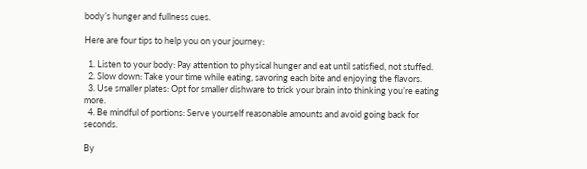body’s hunger and fullness cues.

Here are four tips to help you on your journey:

  1. Listen to your body: Pay attention to physical hunger and eat until satisfied, not stuffed.
  2. Slow down: Take your time while eating, savoring each bite and enjoying the flavors.
  3. Use smaller plates: Opt for smaller dishware to trick your brain into thinking you’re eating more.
  4. Be mindful of portions: Serve yourself reasonable amounts and avoid going back for seconds.

By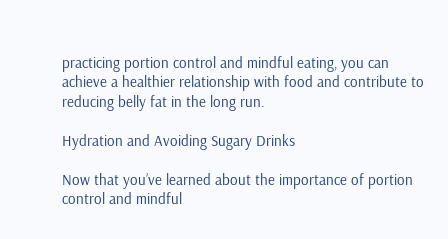practicing portion control and mindful eating, you can achieve a healthier relationship with food and contribute to reducing belly fat in the long run.

Hydration and Avoiding Sugary Drinks

Now that you’ve learned about the importance of portion control and mindful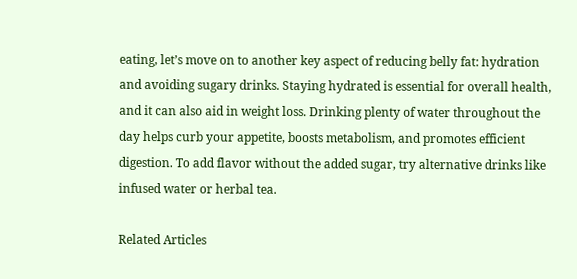eating, let’s move on to another key aspect of reducing belly fat: hydration and avoiding sugary drinks. Staying hydrated is essential for overall health, and it can also aid in weight loss. Drinking plenty of water throughout the day helps curb your appetite, boosts metabolism, and promotes efficient digestion. To add flavor without the added sugar, try alternative drinks like infused water or herbal tea.

Related Articles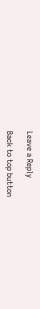Leave a Reply

Back to top button